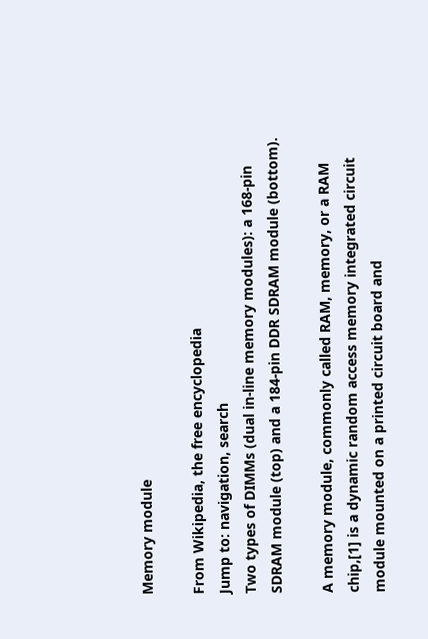Memory module

From Wikipedia, the free encyclopedia
Jump to: navigation, search
Two types of DIMMs (dual in-line memory modules): a 168-pin SDRAM module (top) and a 184-pin DDR SDRAM module (bottom).

A memory module, commonly called RAM, memory, or a RAM chip,[1] is a dynamic random access memory integrated circuit module mounted on a printed circuit board and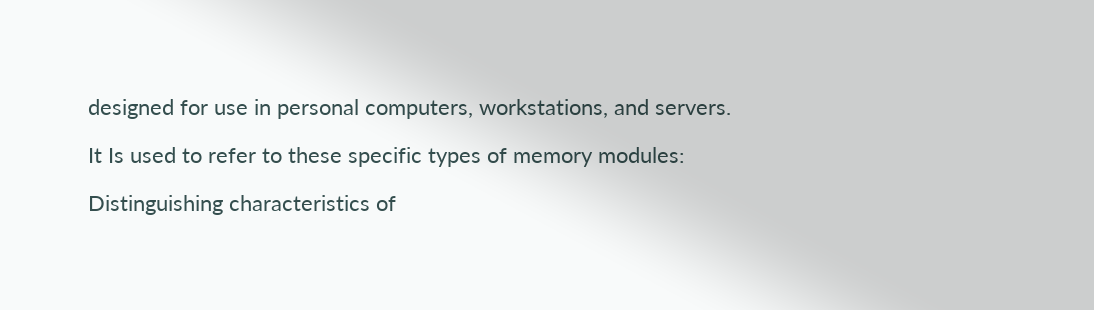designed for use in personal computers, workstations, and servers.

It Is used to refer to these specific types of memory modules:

Distinguishing characteristics of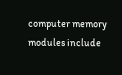computer memory modules include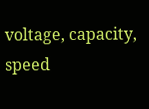voltage, capacity, speed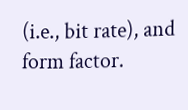(i.e., bit rate), and form factor.